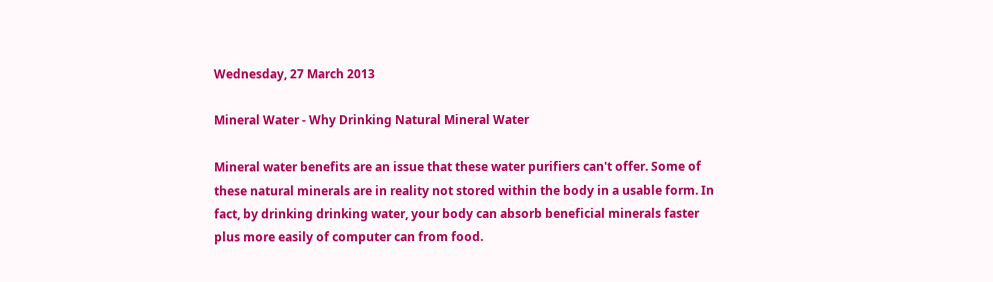Wednesday, 27 March 2013

Mineral Water - Why Drinking Natural Mineral Water

Mineral water benefits are an issue that these water purifiers can't offer. Some of these natural minerals are in reality not stored within the body in a usable form. In fact, by drinking drinking water, your body can absorb beneficial minerals faster plus more easily of computer can from food.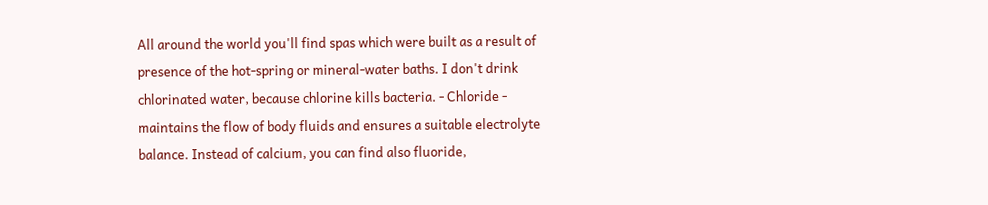All around the world you'll find spas which were built as a result of presence of the hot-spring or mineral-water baths. I don't drink chlorinated water, because chlorine kills bacteria. - Chloride - maintains the flow of body fluids and ensures a suitable electrolyte balance. Instead of calcium, you can find also fluoride,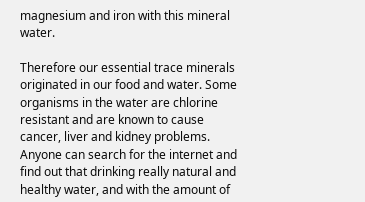magnesium and iron with this mineral water.

Therefore our essential trace minerals originated in our food and water. Some organisms in the water are chlorine resistant and are known to cause cancer, liver and kidney problems. Anyone can search for the internet and find out that drinking really natural and healthy water, and with the amount of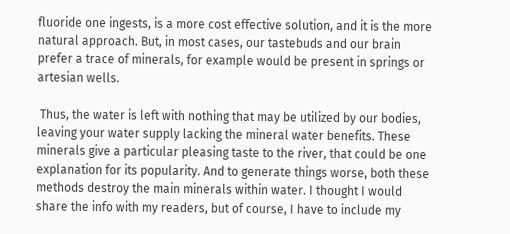fluoride one ingests, is a more cost effective solution, and it is the more natural approach. But, in most cases, our tastebuds and our brain prefer a trace of minerals, for example would be present in springs or artesian wells.

 Thus, the water is left with nothing that may be utilized by our bodies, leaving your water supply lacking the mineral water benefits. These minerals give a particular pleasing taste to the river, that could be one explanation for its popularity. And to generate things worse, both these methods destroy the main minerals within water. I thought I would share the info with my readers, but of course, I have to include my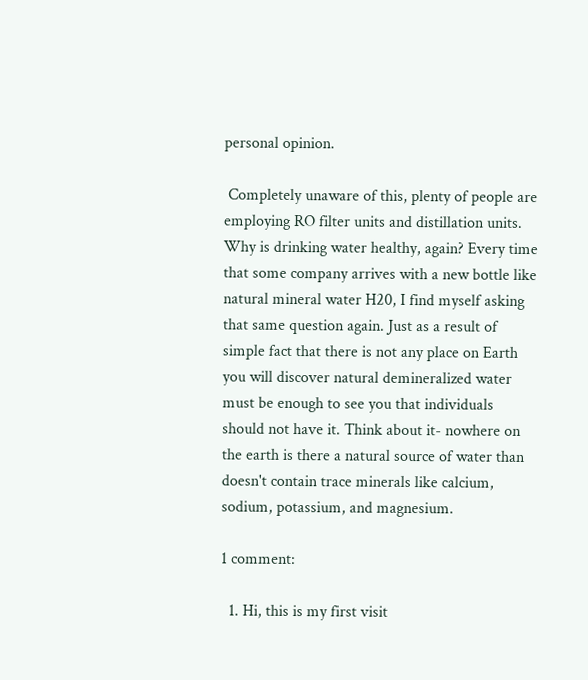personal opinion.

 Completely unaware of this, plenty of people are employing RO filter units and distillation units. Why is drinking water healthy, again? Every time that some company arrives with a new bottle like natural mineral water H20, I find myself asking that same question again. Just as a result of simple fact that there is not any place on Earth you will discover natural demineralized water must be enough to see you that individuals should not have it. Think about it- nowhere on the earth is there a natural source of water than doesn't contain trace minerals like calcium, sodium, potassium, and magnesium.

1 comment:

  1. Hi, this is my first visit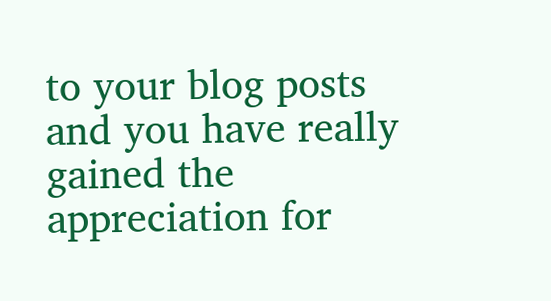to your blog posts and you have really gained the appreciation for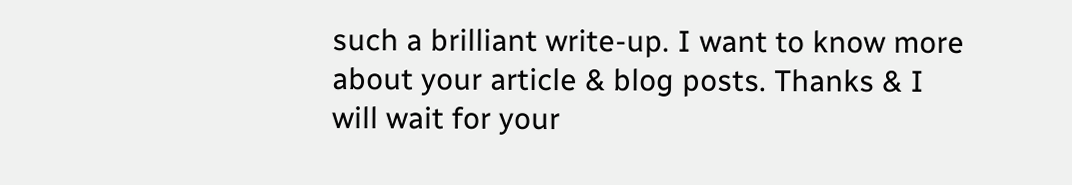such a brilliant write-up. I want to know more about your article & blog posts. Thanks & I will wait for your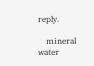reply.

    mineral water